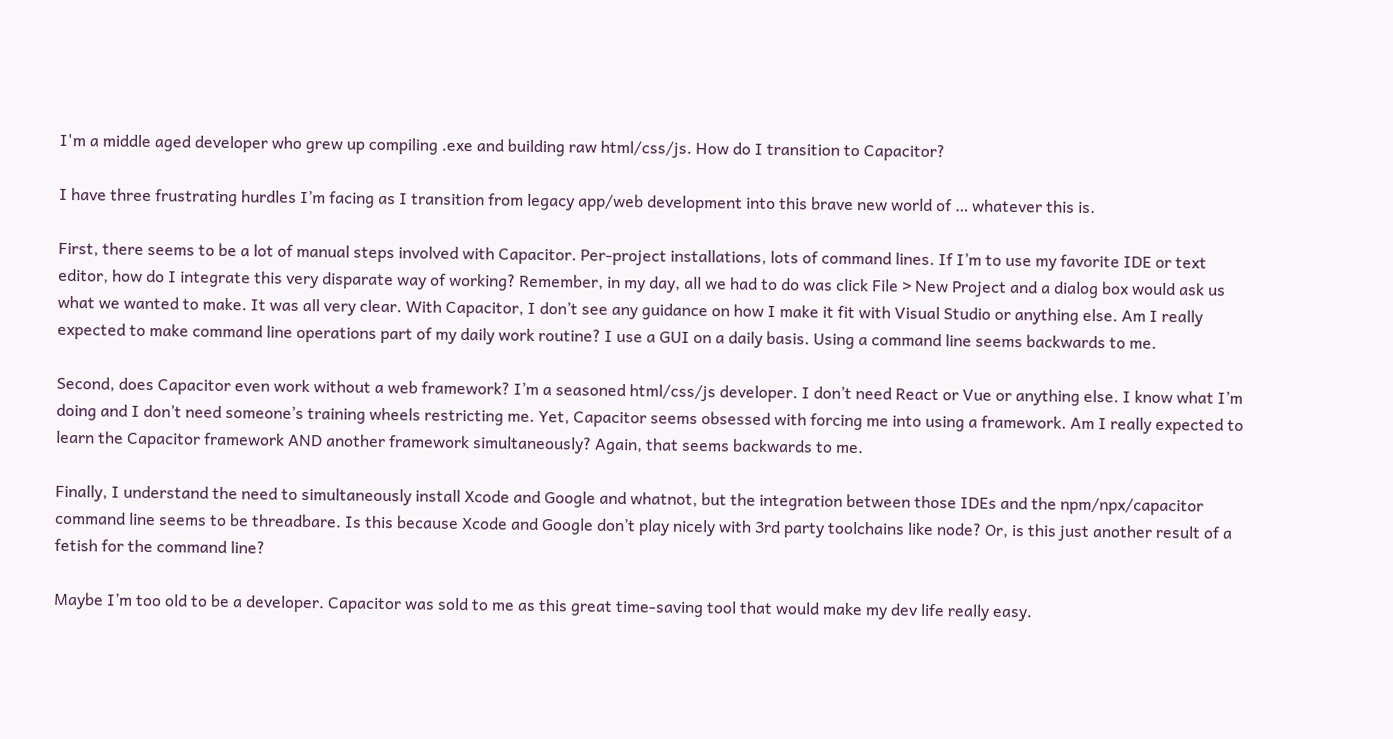I'm a middle aged developer who grew up compiling .exe and building raw html/css/js. How do I transition to Capacitor?

I have three frustrating hurdles I’m facing as I transition from legacy app/web development into this brave new world of … whatever this is.

First, there seems to be a lot of manual steps involved with Capacitor. Per-project installations, lots of command lines. If I’m to use my favorite IDE or text editor, how do I integrate this very disparate way of working? Remember, in my day, all we had to do was click File > New Project and a dialog box would ask us what we wanted to make. It was all very clear. With Capacitor, I don’t see any guidance on how I make it fit with Visual Studio or anything else. Am I really expected to make command line operations part of my daily work routine? I use a GUI on a daily basis. Using a command line seems backwards to me.

Second, does Capacitor even work without a web framework? I’m a seasoned html/css/js developer. I don’t need React or Vue or anything else. I know what I’m doing and I don’t need someone’s training wheels restricting me. Yet, Capacitor seems obsessed with forcing me into using a framework. Am I really expected to learn the Capacitor framework AND another framework simultaneously? Again, that seems backwards to me.

Finally, I understand the need to simultaneously install Xcode and Google and whatnot, but the integration between those IDEs and the npm/npx/capacitor command line seems to be threadbare. Is this because Xcode and Google don’t play nicely with 3rd party toolchains like node? Or, is this just another result of a fetish for the command line?

Maybe I’m too old to be a developer. Capacitor was sold to me as this great time-saving tool that would make my dev life really easy.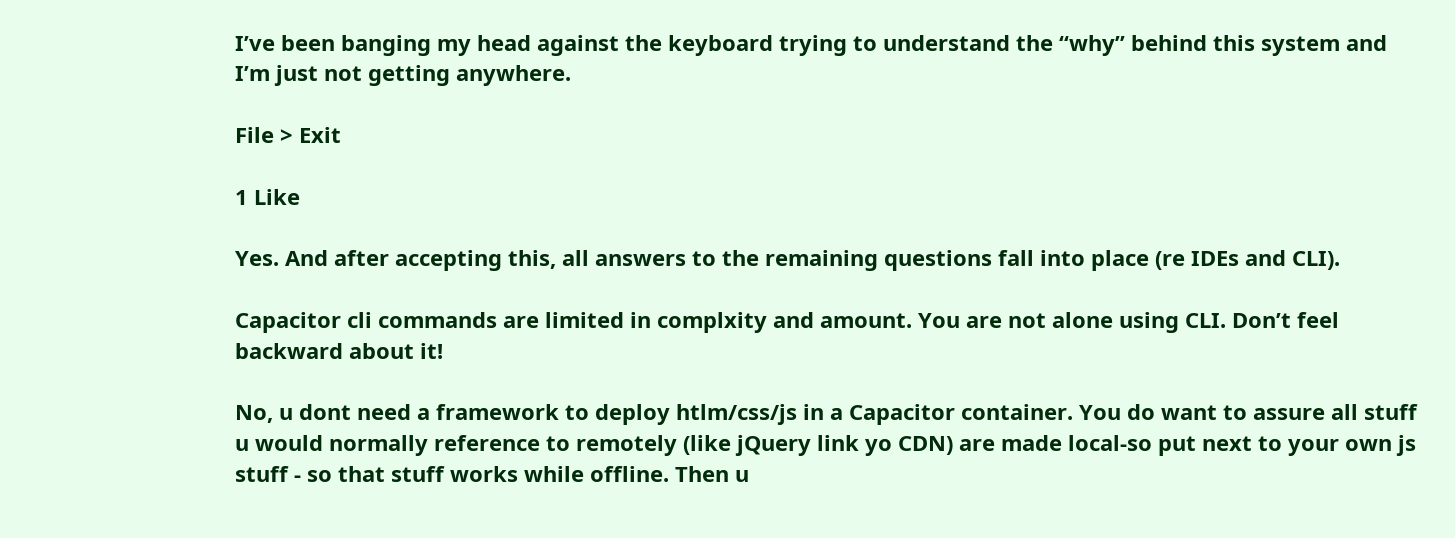I’ve been banging my head against the keyboard trying to understand the “why” behind this system and I’m just not getting anywhere.

File > Exit

1 Like

Yes. And after accepting this, all answers to the remaining questions fall into place (re IDEs and CLI).

Capacitor cli commands are limited in complxity and amount. You are not alone using CLI. Don’t feel backward about it!

No, u dont need a framework to deploy htlm/css/js in a Capacitor container. You do want to assure all stuff u would normally reference to remotely (like jQuery link yo CDN) are made local-so put next to your own js stuff - so that stuff works while offline. Then u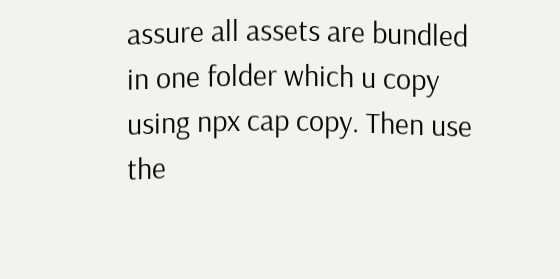assure all assets are bundled in one folder which u copy using npx cap copy. Then use the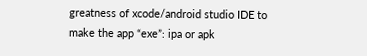greatness of xcode/android studio IDE to make the app “exe”: ipa or apk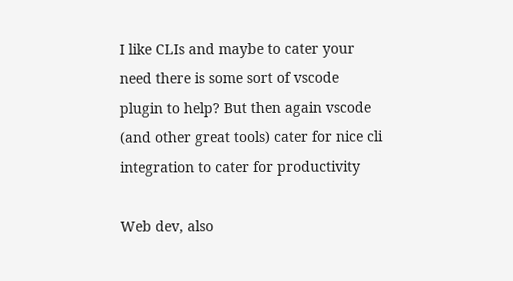I like CLIs and maybe to cater your need there is some sort of vscode plugin to help? But then again vscode (and other great tools) cater for nice cli integration to cater for productivity

Web dev, also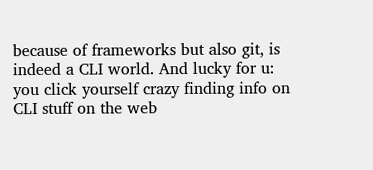because of frameworks but also git, is indeed a CLI world. And lucky for u: you click yourself crazy finding info on CLI stuff on the web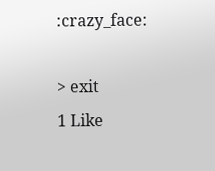:crazy_face:

> exit
1 Like